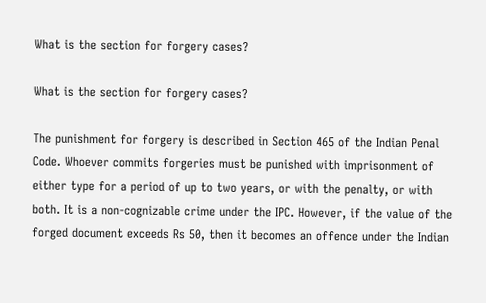What is the section for forgery cases?

What is the section for forgery cases?

The punishment for forgery is described in Section 465 of the Indian Penal Code. Whoever commits forgeries must be punished with imprisonment of either type for a period of up to two years, or with the penalty, or with both. It is a non-cognizable crime under the IPC. However, if the value of the forged document exceeds Rs 50, then it becomes an offence under the Indian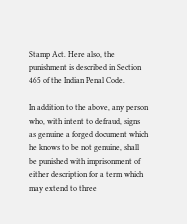Stamp Act. Here also, the punishment is described in Section 465 of the Indian Penal Code.

In addition to the above, any person who, with intent to defraud, signs as genuine a forged document which he knows to be not genuine, shall be punished with imprisonment of either description for a term which may extend to three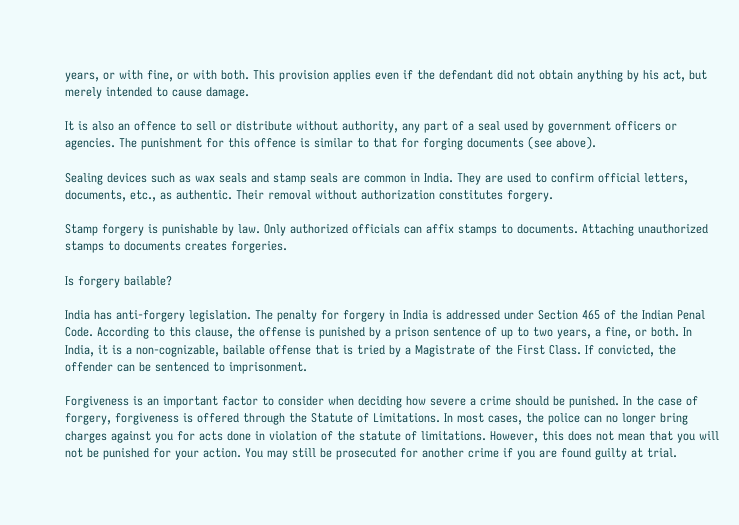years, or with fine, or with both. This provision applies even if the defendant did not obtain anything by his act, but merely intended to cause damage.

It is also an offence to sell or distribute without authority, any part of a seal used by government officers or agencies. The punishment for this offence is similar to that for forging documents (see above).

Sealing devices such as wax seals and stamp seals are common in India. They are used to confirm official letters, documents, etc., as authentic. Their removal without authorization constitutes forgery.

Stamp forgery is punishable by law. Only authorized officials can affix stamps to documents. Attaching unauthorized stamps to documents creates forgeries.

Is forgery bailable?

India has anti-forgery legislation. The penalty for forgery in India is addressed under Section 465 of the Indian Penal Code. According to this clause, the offense is punished by a prison sentence of up to two years, a fine, or both. In India, it is a non-cognizable, bailable offense that is tried by a Magistrate of the First Class. If convicted, the offender can be sentenced to imprisonment.

Forgiveness is an important factor to consider when deciding how severe a crime should be punished. In the case of forgery, forgiveness is offered through the Statute of Limitations. In most cases, the police can no longer bring charges against you for acts done in violation of the statute of limitations. However, this does not mean that you will not be punished for your action. You may still be prosecuted for another crime if you are found guilty at trial.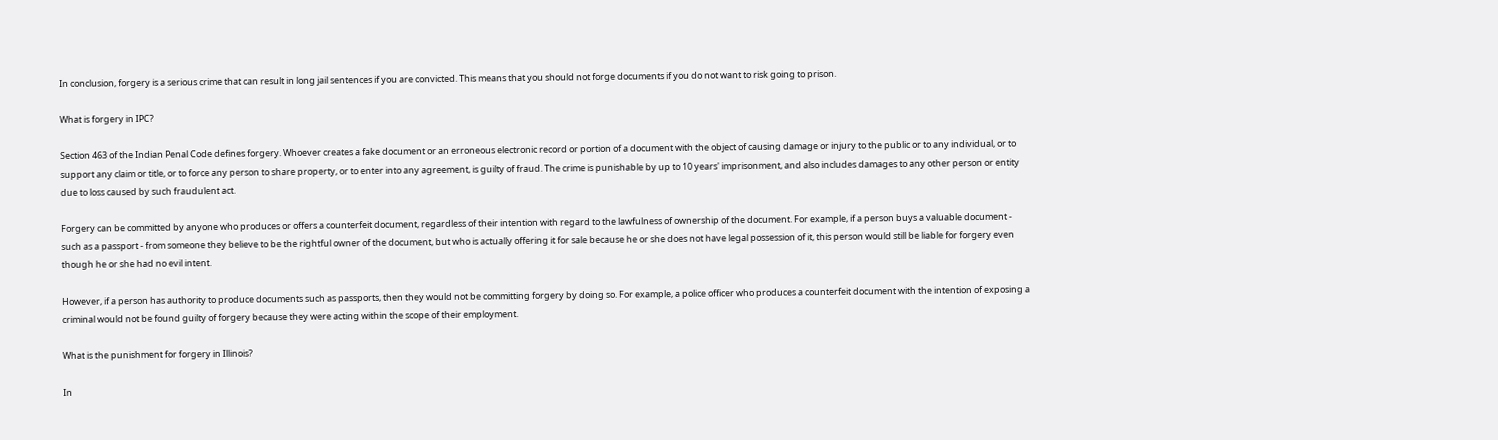In conclusion, forgery is a serious crime that can result in long jail sentences if you are convicted. This means that you should not forge documents if you do not want to risk going to prison.

What is forgery in IPC?

Section 463 of the Indian Penal Code defines forgery. Whoever creates a fake document or an erroneous electronic record or portion of a document with the object of causing damage or injury to the public or to any individual, or to support any claim or title, or to force any person to share property, or to enter into any agreement, is guilty of fraud. The crime is punishable by up to 10 years' imprisonment, and also includes damages to any other person or entity due to loss caused by such fraudulent act.

Forgery can be committed by anyone who produces or offers a counterfeit document, regardless of their intention with regard to the lawfulness of ownership of the document. For example, if a person buys a valuable document - such as a passport - from someone they believe to be the rightful owner of the document, but who is actually offering it for sale because he or she does not have legal possession of it, this person would still be liable for forgery even though he or she had no evil intent.

However, if a person has authority to produce documents such as passports, then they would not be committing forgery by doing so. For example, a police officer who produces a counterfeit document with the intention of exposing a criminal would not be found guilty of forgery because they were acting within the scope of their employment.

What is the punishment for forgery in Illinois?

In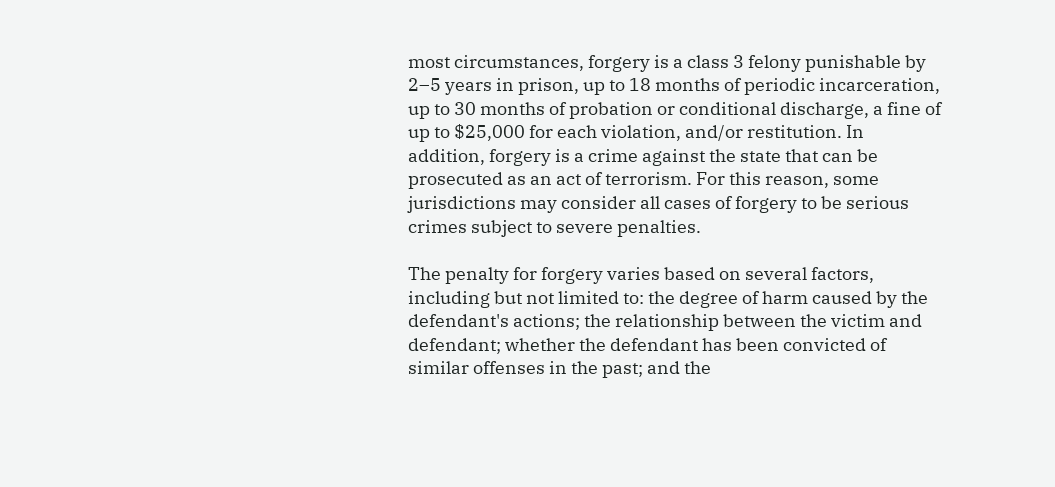most circumstances, forgery is a class 3 felony punishable by 2–5 years in prison, up to 18 months of periodic incarceration, up to 30 months of probation or conditional discharge, a fine of up to $25,000 for each violation, and/or restitution. In addition, forgery is a crime against the state that can be prosecuted as an act of terrorism. For this reason, some jurisdictions may consider all cases of forgery to be serious crimes subject to severe penalties.

The penalty for forgery varies based on several factors, including but not limited to: the degree of harm caused by the defendant's actions; the relationship between the victim and defendant; whether the defendant has been convicted of similar offenses in the past; and the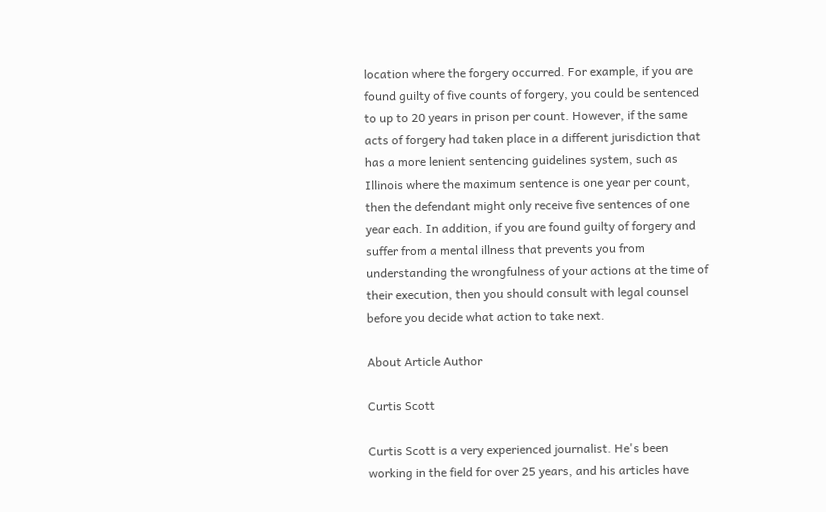location where the forgery occurred. For example, if you are found guilty of five counts of forgery, you could be sentenced to up to 20 years in prison per count. However, if the same acts of forgery had taken place in a different jurisdiction that has a more lenient sentencing guidelines system, such as Illinois where the maximum sentence is one year per count, then the defendant might only receive five sentences of one year each. In addition, if you are found guilty of forgery and suffer from a mental illness that prevents you from understanding the wrongfulness of your actions at the time of their execution, then you should consult with legal counsel before you decide what action to take next.

About Article Author

Curtis Scott

Curtis Scott is a very experienced journalist. He's been working in the field for over 25 years, and his articles have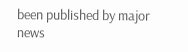been published by major news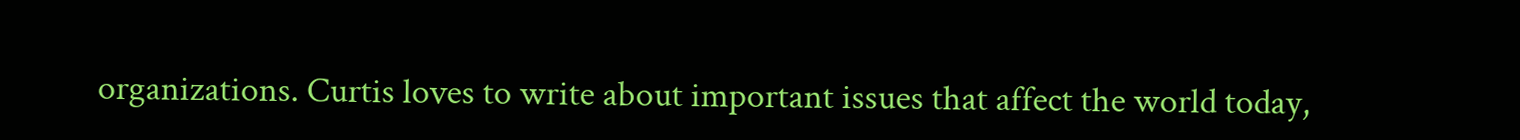organizations. Curtis loves to write about important issues that affect the world today,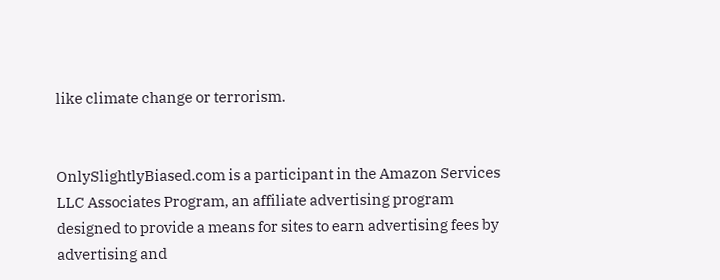like climate change or terrorism.


OnlySlightlyBiased.com is a participant in the Amazon Services LLC Associates Program, an affiliate advertising program designed to provide a means for sites to earn advertising fees by advertising and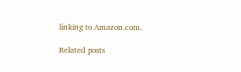linking to Amazon.com.

Related posts